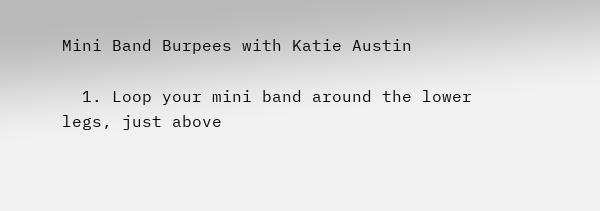Mini Band Burpees with Katie Austin

  1. Loop your mini band around the lower legs, just above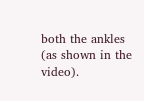both the ankles (as shown in the video).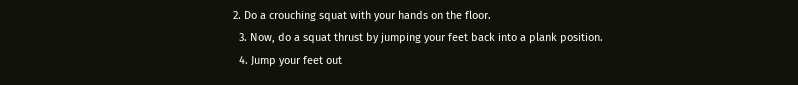2. Do a crouching squat with your hands on the floor.
  3. Now, do a squat thrust by jumping your feet back into a plank position.
  4. Jump your feet out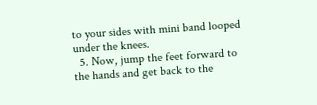to your sides with mini band looped under the knees.
  5. Now, jump the feet forward to the hands and get back to the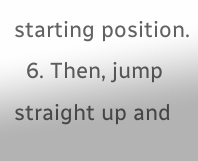starting position.
  6. Then, jump straight up and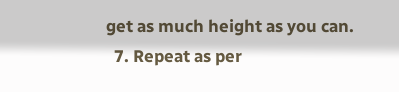get as much height as you can.
  7. Repeat as per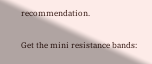recommendation.

Get the mini resistance bands: